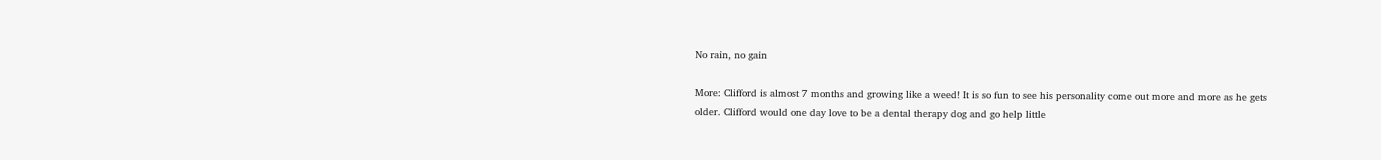No rain, no gain

More: Clifford is almost 7 months and growing like a weed! It is so fun to see his personality come out more and more as he gets older. Clifford would one day love to be a dental therapy dog and go help little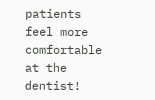patients feel more comfortable at the dentist!